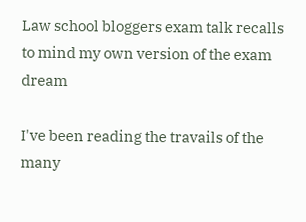Law school bloggers exam talk recalls to mind my own version of the exam dream

I've been reading the travails of the many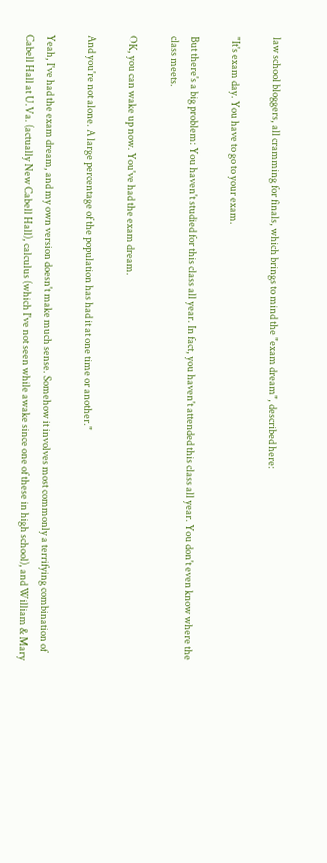law school bloggers, all cramming for finals, which brings to mind the "exam dream", described here:

"It's exam day. You have to go to your exam.

But there's a big problem: You haven't studied for this class all year. In fact, you haven't attended this class all year. You don't even know where the class meets.

OK, you can wake up now. You've had the exam dream.

And you're not alone. A large percentage of the population has had it at one time or another."

Yeah, I've had the exam dream, and my own version doesn't make much sense. Somehow it involves most commonly a terrifying combination of Cabell Hall at U.Va. (actually New Cabell Hall), calculus (which I've not seen while awake since one of these in high school), and William & Mary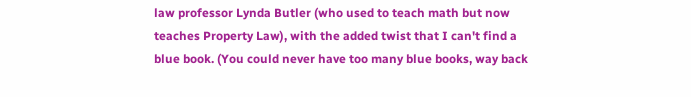law professor Lynda Butler (who used to teach math but now teaches Property Law), with the added twist that I can't find a blue book. (You could never have too many blue books, way back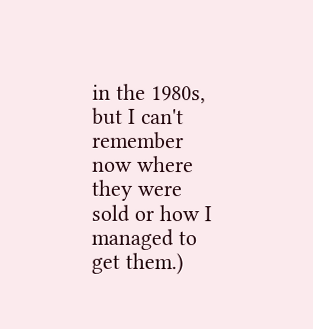in the 1980s, but I can't remember now where they were sold or how I managed to get them.)